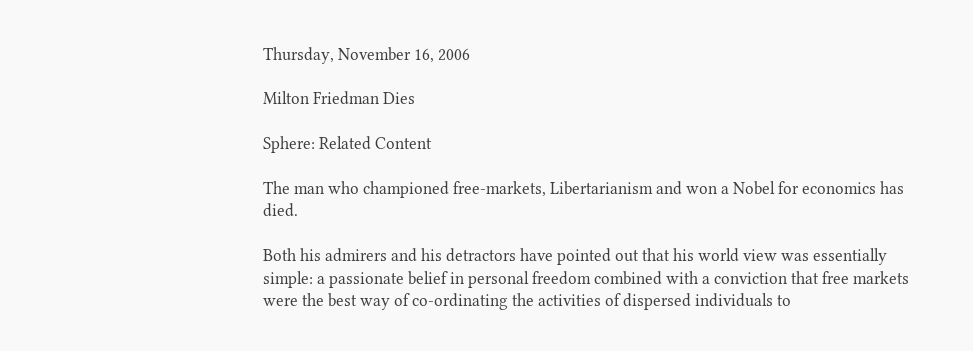Thursday, November 16, 2006

Milton Friedman Dies

Sphere: Related Content

The man who championed free-markets, Libertarianism and won a Nobel for economics has died.

Both his admirers and his detractors have pointed out that his world view was essentially simple: a passionate belief in personal freedom combined with a conviction that free markets were the best way of co-ordinating the activities of dispersed individuals to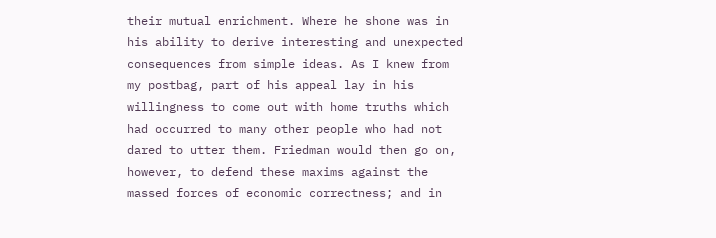their mutual enrichment. Where he shone was in his ability to derive interesting and unexpected consequences from simple ideas. As I knew from my postbag, part of his appeal lay in his willingness to come out with home truths which had occurred to many other people who had not dared to utter them. Friedman would then go on, however, to defend these maxims against the massed forces of economic correctness; and in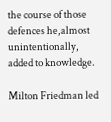the course of those defences he,almost unintentionally, added to knowledge.

Milton Friedman led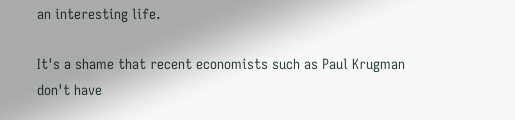an interesting life.

It's a shame that recent economists such as Paul Krugman don't have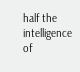half the intelligence of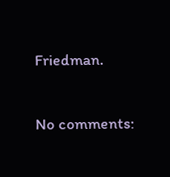Friedman.

No comments: